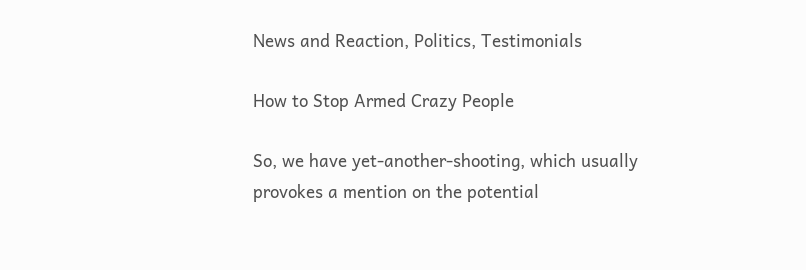News and Reaction, Politics, Testimonials

How to Stop Armed Crazy People

So, we have yet-another-shooting, which usually provokes a mention on the potential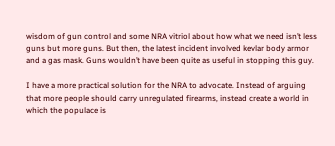wisdom of gun control and some NRA vitriol about how what we need isn’t less guns but more guns. But then, the latest incident involved kevlar body armor and a gas mask. Guns wouldn’t have been quite as useful in stopping this guy.

I have a more practical solution for the NRA to advocate. Instead of arguing that more people should carry unregulated firearms, instead create a world in which the populace is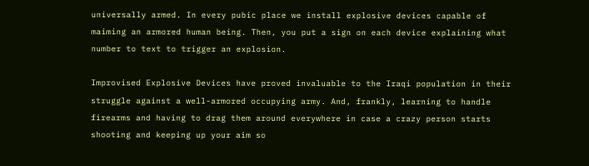universally armed. In every pubic place we install explosive devices capable of maiming an armored human being. Then, you put a sign on each device explaining what number to text to trigger an explosion.

Improvised Explosive Devices have proved invaluable to the Iraqi population in their struggle against a well-armored occupying army. And, frankly, learning to handle firearms and having to drag them around everywhere in case a crazy person starts shooting and keeping up your aim so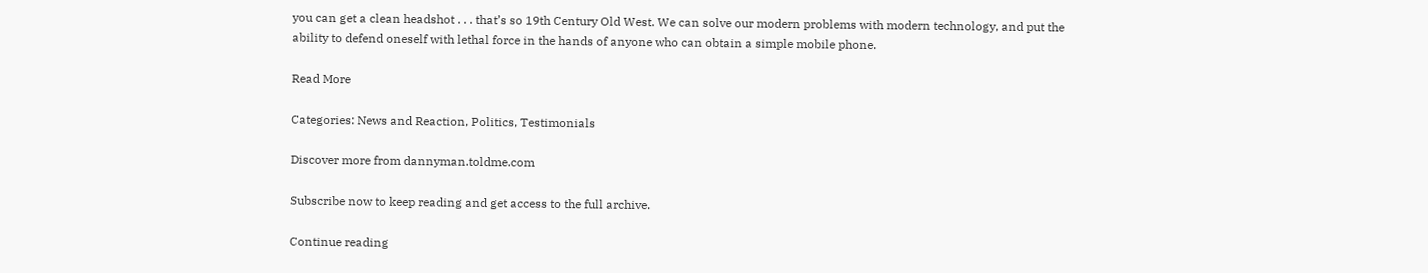you can get a clean headshot . . . that’s so 19th Century Old West. We can solve our modern problems with modern technology, and put the ability to defend oneself with lethal force in the hands of anyone who can obtain a simple mobile phone.

Read More

Categories: News and Reaction, Politics, Testimonials

Discover more from dannyman.toldme.com

Subscribe now to keep reading and get access to the full archive.

Continue reading